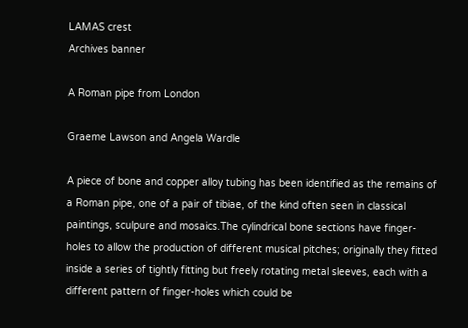LAMAS crest
Archives banner

A Roman pipe from London

Graeme Lawson and Angela Wardle

A piece of bone and copper alloy tubing has been identified as the remains of a Roman pipe, one of a pair of tibiae, of the kind often seen in classical paintings, sculpure and mosaics.The cylindrical bone sections have finger-holes to allow the production of different musical pitches; originally they fitted inside a series of tightly fitting but freely rotating metal sleeves, each with a different pattern of finger-holes which could be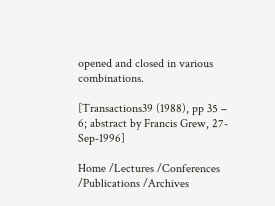opened and closed in various combinations.

[Transactions39 (1988), pp 35 – 6; abstract by Francis Grew, 27-Sep-1996]

Home /Lectures /Conferences /Publications /Archives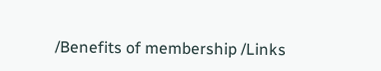/Benefits of membership /Links